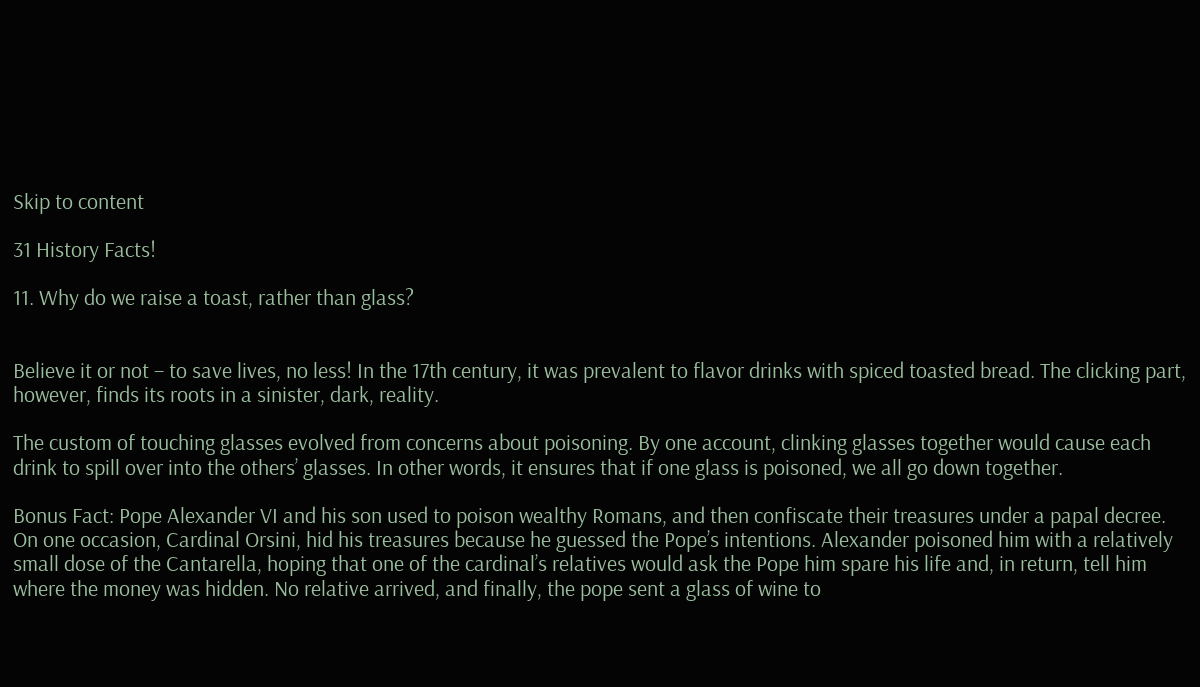Skip to content

31 History Facts!

11. Why do we raise a toast, rather than glass?


Believe it or not – to save lives, no less! In the 17th century, it was prevalent to flavor drinks with spiced toasted bread. The clicking part, however, finds its roots in a sinister, dark, reality.

The custom of touching glasses evolved from concerns about poisoning. By one account, clinking glasses together would cause each drink to spill over into the others’ glasses. In other words, it ensures that if one glass is poisoned, we all go down together.

Bonus Fact: Pope Alexander VI and his son used to poison wealthy Romans, and then confiscate their treasures under a papal decree. On one occasion, Cardinal Orsini, hid his treasures because he guessed the Pope’s intentions. Alexander poisoned him with a relatively small dose of the Cantarella, hoping that one of the cardinal’s relatives would ask the Pope him spare his life and, in return, tell him where the money was hidden. No relative arrived, and finally, the pope sent a glass of wine to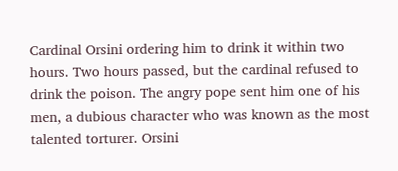Cardinal Orsini ordering him to drink it within two hours. Two hours passed, but the cardinal refused to drink the poison. The angry pope sent him one of his men, a dubious character who was known as the most talented torturer. Orsini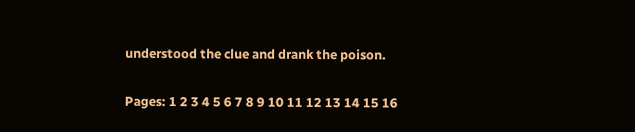understood the clue and drank the poison.


Pages: 1 2 3 4 5 6 7 8 9 10 11 12 13 14 15 16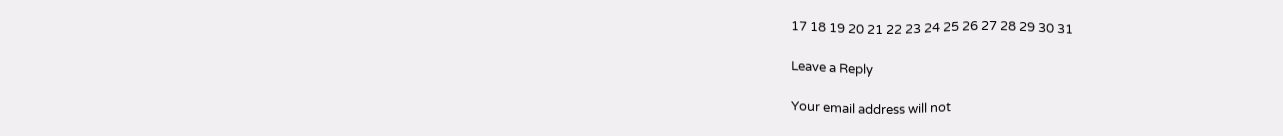17 18 19 20 21 22 23 24 25 26 27 28 29 30 31

Leave a Reply

Your email address will not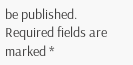be published. Required fields are marked *